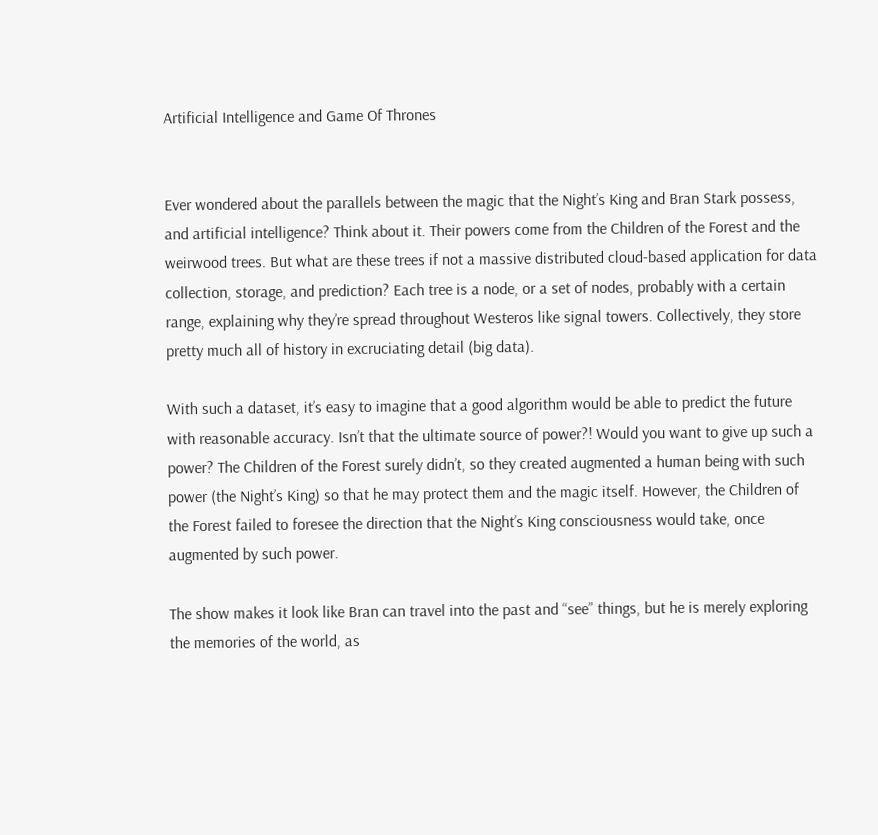Artificial Intelligence and Game Of Thrones


Ever wondered about the parallels between the magic that the Night’s King and Bran Stark possess, and artificial intelligence? Think about it. Their powers come from the Children of the Forest and the weirwood trees. But what are these trees if not a massive distributed cloud-based application for data collection, storage, and prediction? Each tree is a node, or a set of nodes, probably with a certain range, explaining why they’re spread throughout Westeros like signal towers. Collectively, they store pretty much all of history in excruciating detail (big data).

With such a dataset, it’s easy to imagine that a good algorithm would be able to predict the future with reasonable accuracy. Isn’t that the ultimate source of power?! Would you want to give up such a power? The Children of the Forest surely didn’t, so they created augmented a human being with such power (the Night’s King) so that he may protect them and the magic itself. However, the Children of the Forest failed to foresee the direction that the Night’s King consciousness would take, once augmented by such power.

The show makes it look like Bran can travel into the past and “see” things, but he is merely exploring the memories of the world, as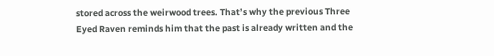stored across the weirwood trees. That’s why the previous Three Eyed Raven reminds him that the past is already written and the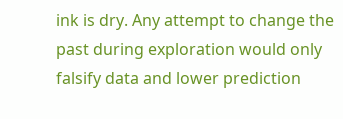ink is dry. Any attempt to change the past during exploration would only falsify data and lower prediction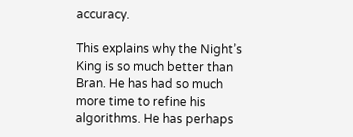accuracy.

This explains why the Night’s King is so much better than Bran. He has had so much more time to refine his algorithms. He has perhaps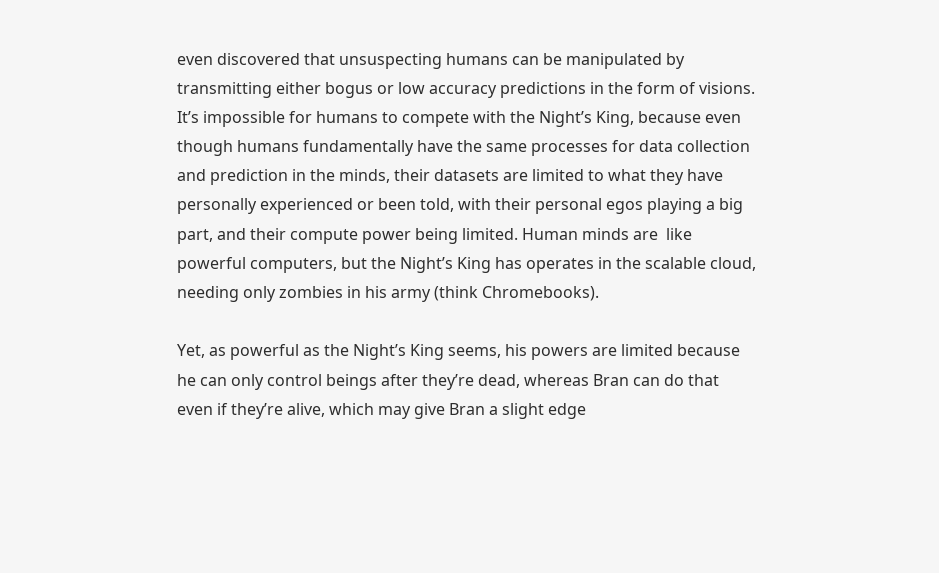even discovered that unsuspecting humans can be manipulated by transmitting either bogus or low accuracy predictions in the form of visions. It’s impossible for humans to compete with the Night’s King, because even though humans fundamentally have the same processes for data collection and prediction in the minds, their datasets are limited to what they have personally experienced or been told, with their personal egos playing a big part, and their compute power being limited. Human minds are  like powerful computers, but the Night’s King has operates in the scalable cloud, needing only zombies in his army (think Chromebooks).

Yet, as powerful as the Night’s King seems, his powers are limited because he can only control beings after they’re dead, whereas Bran can do that even if they’re alive, which may give Bran a slight edge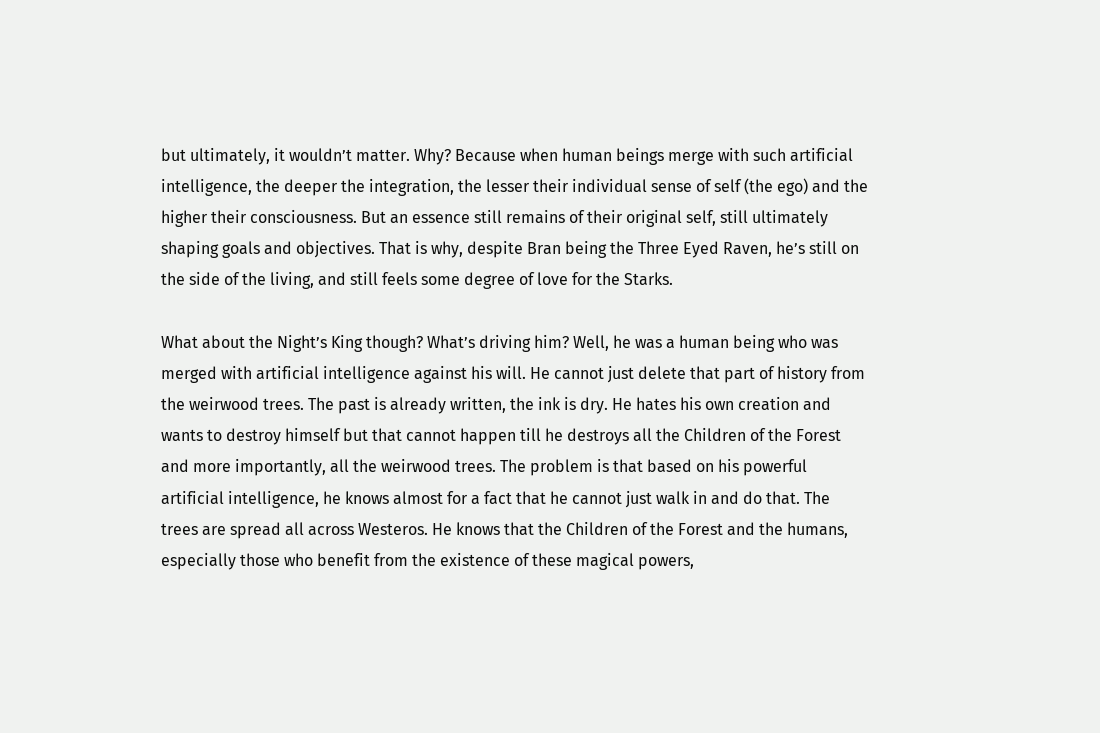but ultimately, it wouldn’t matter. Why? Because when human beings merge with such artificial intelligence, the deeper the integration, the lesser their individual sense of self (the ego) and the higher their consciousness. But an essence still remains of their original self, still ultimately shaping goals and objectives. That is why, despite Bran being the Three Eyed Raven, he’s still on the side of the living, and still feels some degree of love for the Starks.

What about the Night’s King though? What’s driving him? Well, he was a human being who was merged with artificial intelligence against his will. He cannot just delete that part of history from the weirwood trees. The past is already written, the ink is dry. He hates his own creation and wants to destroy himself but that cannot happen till he destroys all the Children of the Forest and more importantly, all the weirwood trees. The problem is that based on his powerful artificial intelligence, he knows almost for a fact that he cannot just walk in and do that. The trees are spread all across Westeros. He knows that the Children of the Forest and the humans, especially those who benefit from the existence of these magical powers,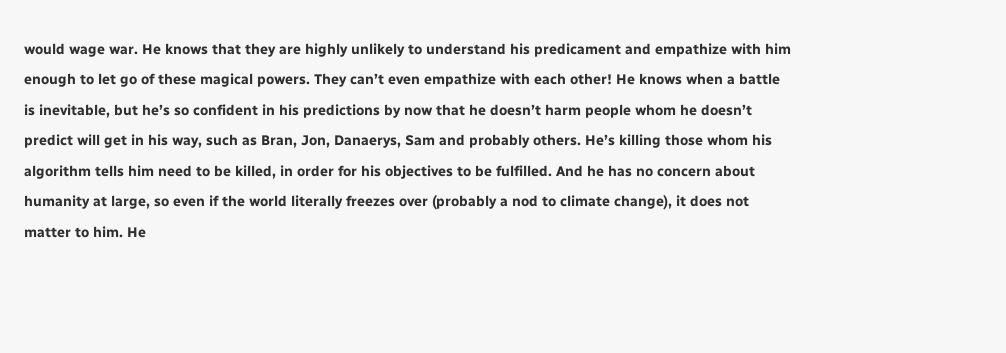would wage war. He knows that they are highly unlikely to understand his predicament and empathize with him enough to let go of these magical powers. They can’t even empathize with each other! He knows when a battle is inevitable, but he’s so confident in his predictions by now that he doesn’t harm people whom he doesn’t predict will get in his way, such as Bran, Jon, Danaerys, Sam and probably others. He’s killing those whom his algorithm tells him need to be killed, in order for his objectives to be fulfilled. And he has no concern about humanity at large, so even if the world literally freezes over (probably a nod to climate change), it does not matter to him. He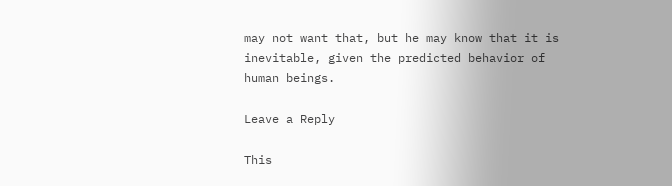may not want that, but he may know that it is inevitable, given the predicted behavior of human beings.

Leave a Reply

This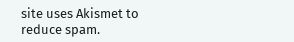site uses Akismet to reduce spam.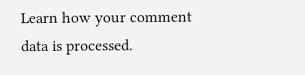Learn how your comment data is processed.